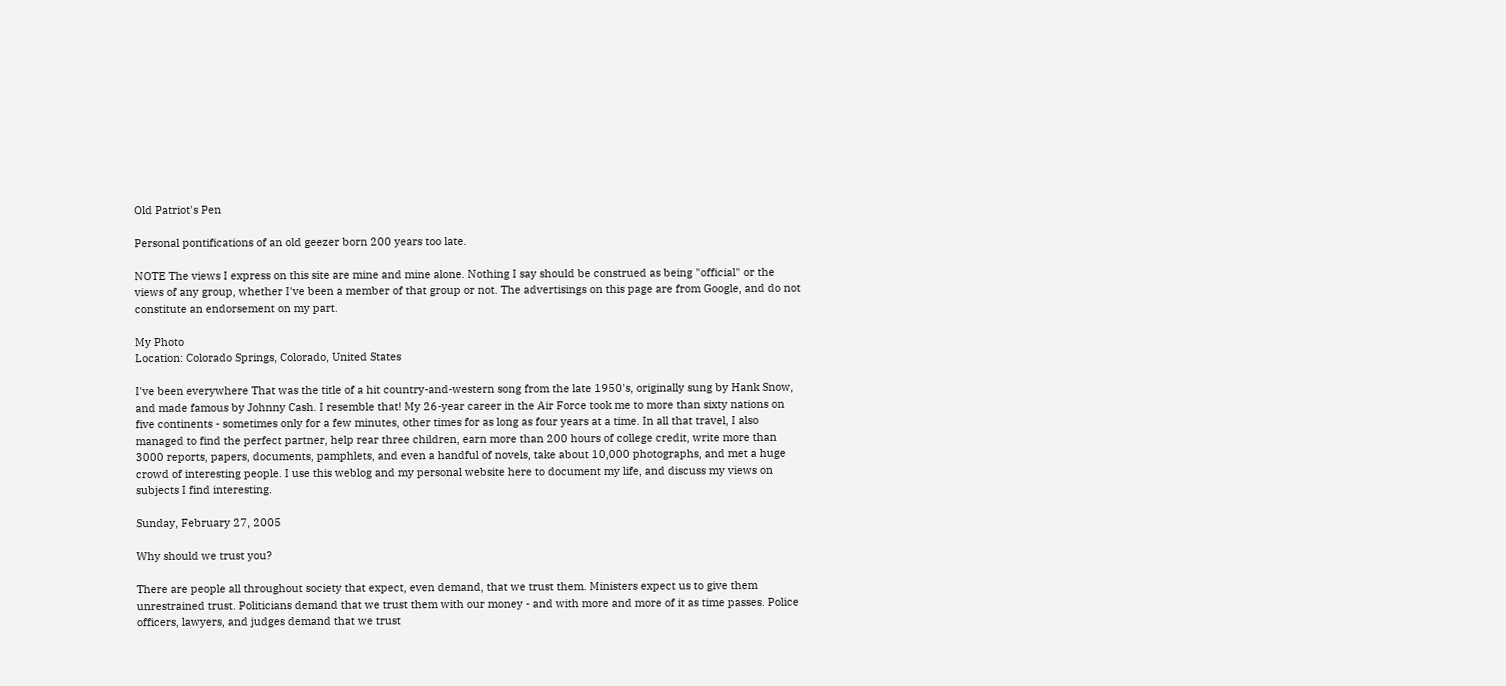Old Patriot's Pen

Personal pontifications of an old geezer born 200 years too late.

NOTE The views I express on this site are mine and mine alone. Nothing I say should be construed as being "official" or the views of any group, whether I've been a member of that group or not. The advertisings on this page are from Google, and do not constitute an endorsement on my part.

My Photo
Location: Colorado Springs, Colorado, United States

I've been everywhere That was the title of a hit country-and-western song from the late 1950's, originally sung by Hank Snow, and made famous by Johnny Cash. I resemble that! My 26-year career in the Air Force took me to more than sixty nations on five continents - sometimes only for a few minutes, other times for as long as four years at a time. In all that travel, I also managed to find the perfect partner, help rear three children, earn more than 200 hours of college credit, write more than 3000 reports, papers, documents, pamphlets, and even a handful of novels, take about 10,000 photographs, and met a huge crowd of interesting people. I use this weblog and my personal website here to document my life, and discuss my views on subjects I find interesting.

Sunday, February 27, 2005

Why should we trust you?

There are people all throughout society that expect, even demand, that we trust them. Ministers expect us to give them unrestrained trust. Politicians demand that we trust them with our money - and with more and more of it as time passes. Police officers, lawyers, and judges demand that we trust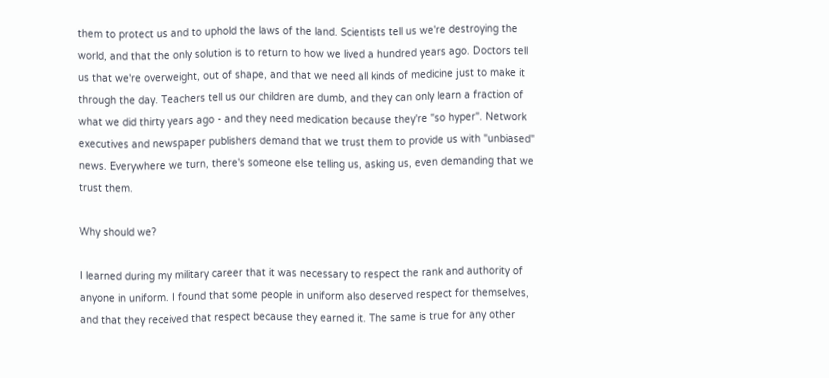them to protect us and to uphold the laws of the land. Scientists tell us we're destroying the world, and that the only solution is to return to how we lived a hundred years ago. Doctors tell us that we're overweight, out of shape, and that we need all kinds of medicine just to make it through the day. Teachers tell us our children are dumb, and they can only learn a fraction of what we did thirty years ago - and they need medication because they're "so hyper". Network executives and newspaper publishers demand that we trust them to provide us with "unbiased" news. Everywhere we turn, there's someone else telling us, asking us, even demanding that we trust them.

Why should we?

I learned during my military career that it was necessary to respect the rank and authority of anyone in uniform. I found that some people in uniform also deserved respect for themselves, and that they received that respect because they earned it. The same is true for any other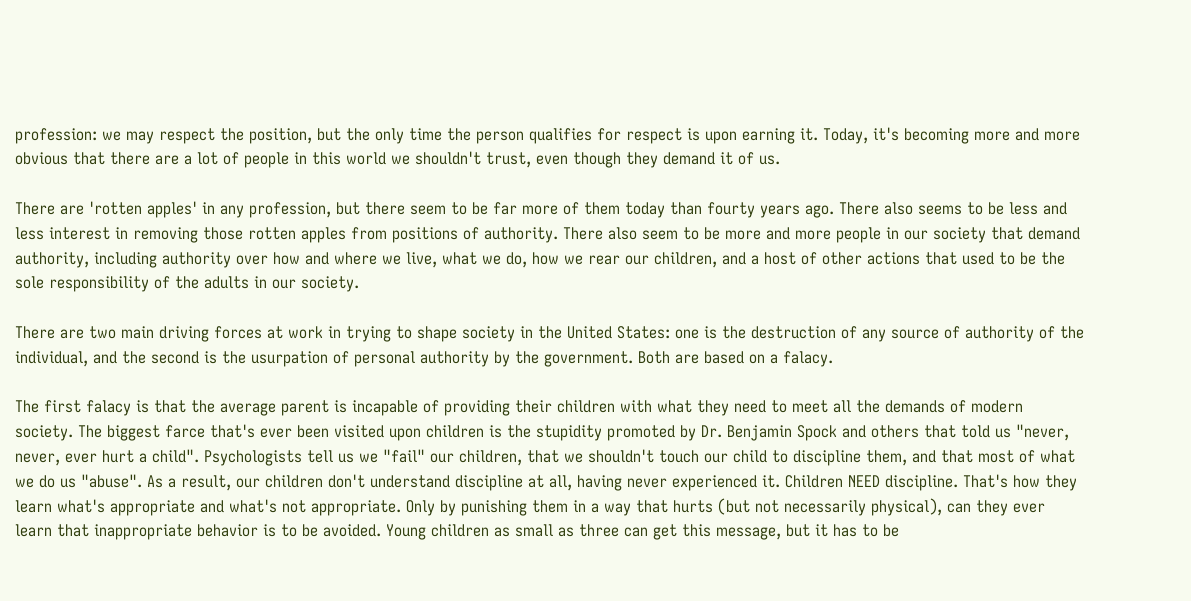profession: we may respect the position, but the only time the person qualifies for respect is upon earning it. Today, it's becoming more and more obvious that there are a lot of people in this world we shouldn't trust, even though they demand it of us.

There are 'rotten apples' in any profession, but there seem to be far more of them today than fourty years ago. There also seems to be less and less interest in removing those rotten apples from positions of authority. There also seem to be more and more people in our society that demand authority, including authority over how and where we live, what we do, how we rear our children, and a host of other actions that used to be the sole responsibility of the adults in our society.

There are two main driving forces at work in trying to shape society in the United States: one is the destruction of any source of authority of the individual, and the second is the usurpation of personal authority by the government. Both are based on a falacy.

The first falacy is that the average parent is incapable of providing their children with what they need to meet all the demands of modern society. The biggest farce that's ever been visited upon children is the stupidity promoted by Dr. Benjamin Spock and others that told us "never, never, ever hurt a child". Psychologists tell us we "fail" our children, that we shouldn't touch our child to discipline them, and that most of what we do us "abuse". As a result, our children don't understand discipline at all, having never experienced it. Children NEED discipline. That's how they learn what's appropriate and what's not appropriate. Only by punishing them in a way that hurts (but not necessarily physical), can they ever learn that inappropriate behavior is to be avoided. Young children as small as three can get this message, but it has to be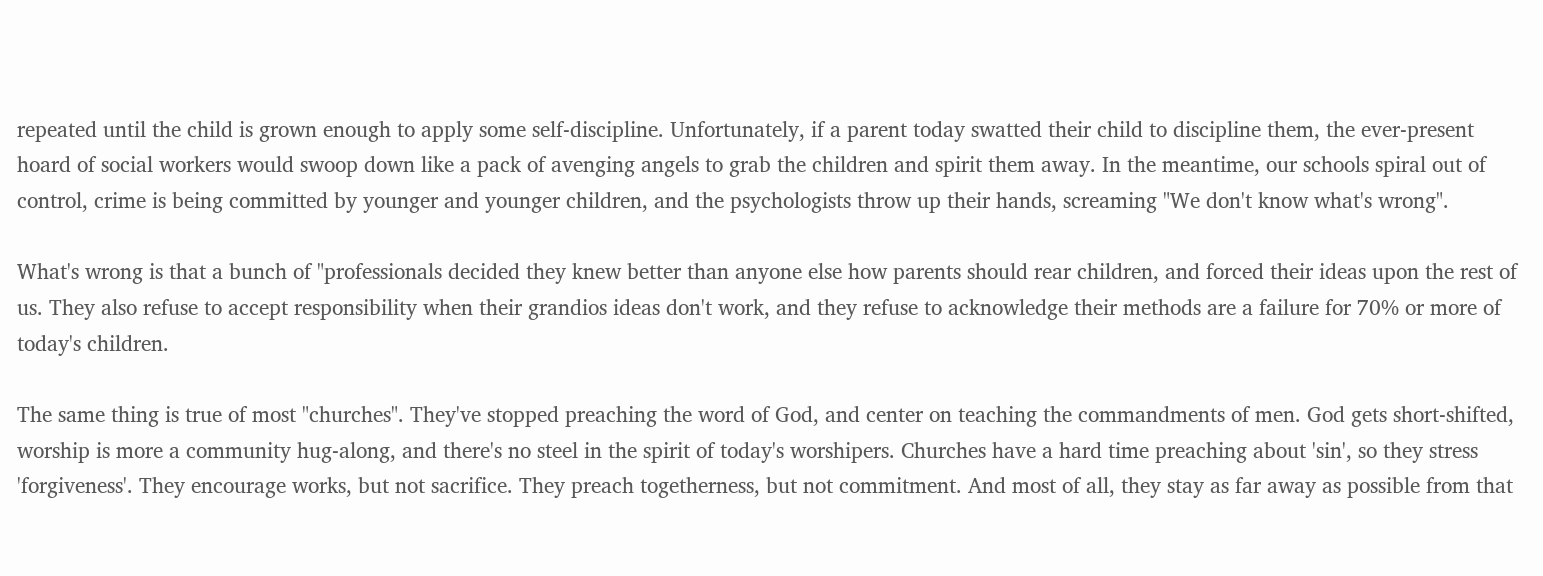repeated until the child is grown enough to apply some self-discipline. Unfortunately, if a parent today swatted their child to discipline them, the ever-present hoard of social workers would swoop down like a pack of avenging angels to grab the children and spirit them away. In the meantime, our schools spiral out of control, crime is being committed by younger and younger children, and the psychologists throw up their hands, screaming "We don't know what's wrong".

What's wrong is that a bunch of "professionals decided they knew better than anyone else how parents should rear children, and forced their ideas upon the rest of us. They also refuse to accept responsibility when their grandios ideas don't work, and they refuse to acknowledge their methods are a failure for 70% or more of today's children.

The same thing is true of most "churches". They've stopped preaching the word of God, and center on teaching the commandments of men. God gets short-shifted, worship is more a community hug-along, and there's no steel in the spirit of today's worshipers. Churches have a hard time preaching about 'sin', so they stress 'forgiveness'. They encourage works, but not sacrifice. They preach togetherness, but not commitment. And most of all, they stay as far away as possible from that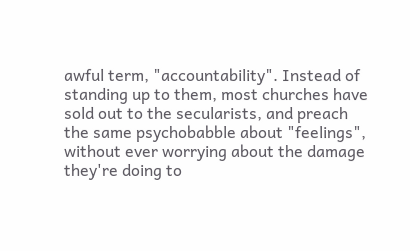awful term, "accountability". Instead of standing up to them, most churches have sold out to the secularists, and preach the same psychobabble about "feelings", without ever worrying about the damage they're doing to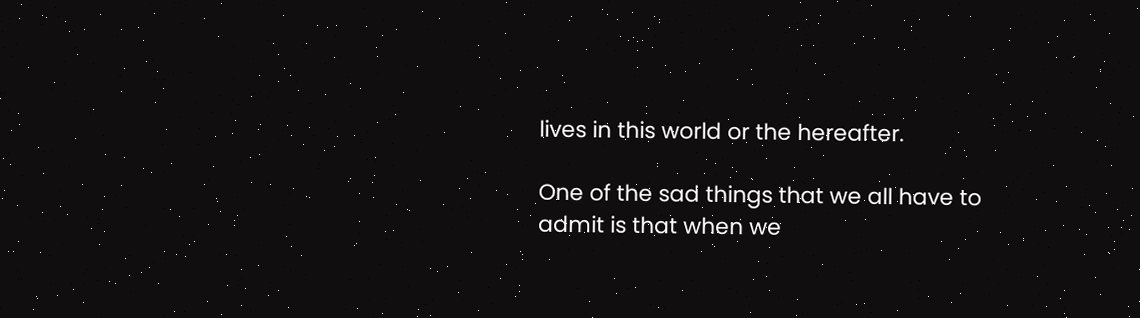lives in this world or the hereafter.

One of the sad things that we all have to admit is that when we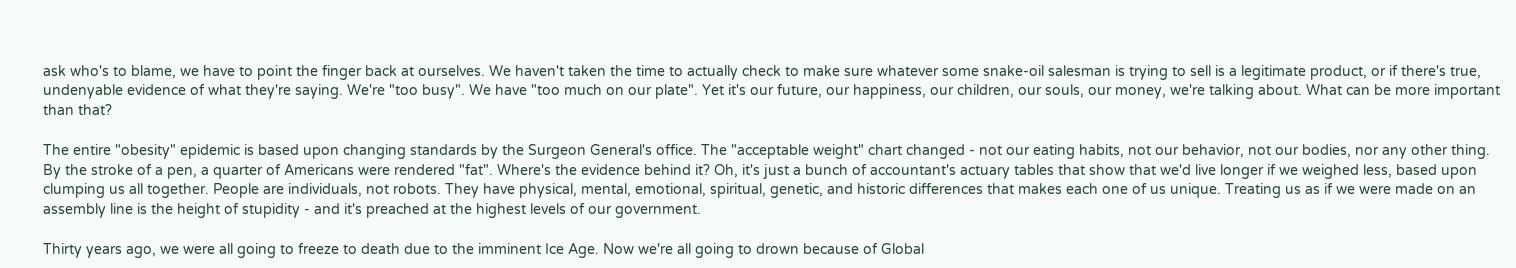ask who's to blame, we have to point the finger back at ourselves. We haven't taken the time to actually check to make sure whatever some snake-oil salesman is trying to sell is a legitimate product, or if there's true, undenyable evidence of what they're saying. We're "too busy". We have "too much on our plate". Yet it's our future, our happiness, our children, our souls, our money, we're talking about. What can be more important than that?

The entire "obesity" epidemic is based upon changing standards by the Surgeon General's office. The "acceptable weight" chart changed - not our eating habits, not our behavior, not our bodies, nor any other thing. By the stroke of a pen, a quarter of Americans were rendered "fat". Where's the evidence behind it? Oh, it's just a bunch of accountant's actuary tables that show that we'd live longer if we weighed less, based upon clumping us all together. People are individuals, not robots. They have physical, mental, emotional, spiritual, genetic, and historic differences that makes each one of us unique. Treating us as if we were made on an assembly line is the height of stupidity - and it's preached at the highest levels of our government.

Thirty years ago, we were all going to freeze to death due to the imminent Ice Age. Now we're all going to drown because of Global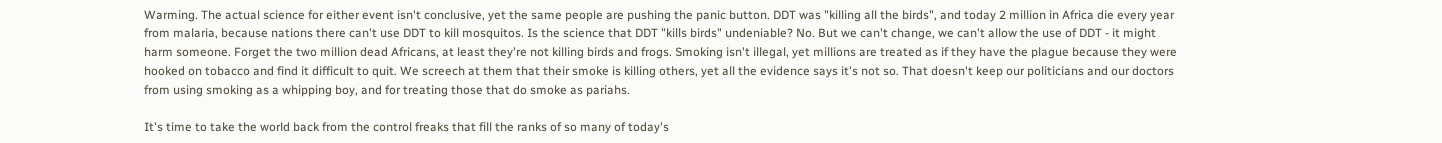Warming. The actual science for either event isn't conclusive, yet the same people are pushing the panic button. DDT was "killing all the birds", and today 2 million in Africa die every year from malaria, because nations there can't use DDT to kill mosquitos. Is the science that DDT "kills birds" undeniable? No. But we can't change, we can't allow the use of DDT - it might harm someone. Forget the two million dead Africans, at least they're not killing birds and frogs. Smoking isn't illegal, yet millions are treated as if they have the plague because they were hooked on tobacco and find it difficult to quit. We screech at them that their smoke is killing others, yet all the evidence says it's not so. That doesn't keep our politicians and our doctors from using smoking as a whipping boy, and for treating those that do smoke as pariahs.

It's time to take the world back from the control freaks that fill the ranks of so many of today's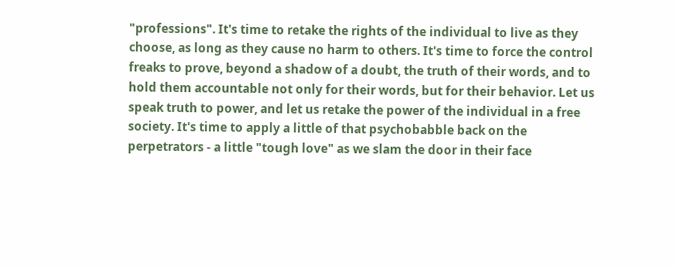"professions". It's time to retake the rights of the individual to live as they choose, as long as they cause no harm to others. It's time to force the control freaks to prove, beyond a shadow of a doubt, the truth of their words, and to hold them accountable not only for their words, but for their behavior. Let us speak truth to power, and let us retake the power of the individual in a free society. It's time to apply a little of that psychobabble back on the perpetrators - a little "tough love" as we slam the door in their face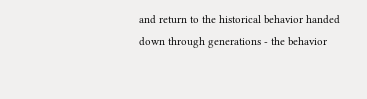and return to the historical behavior handed down through generations - the behavior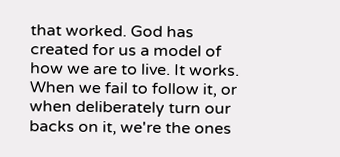that worked. God has created for us a model of how we are to live. It works. When we fail to follow it, or when deliberately turn our backs on it, we're the ones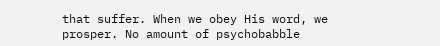that suffer. When we obey His word, we prosper. No amount of psychobabble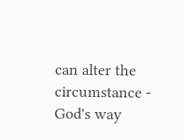can alter the circumstance - God's way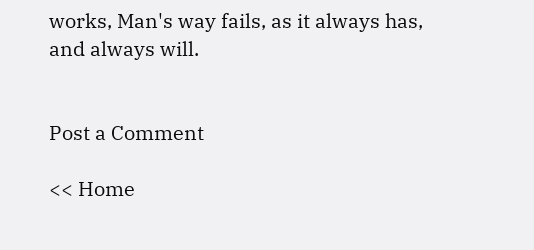works, Man's way fails, as it always has, and always will.


Post a Comment

<< Home